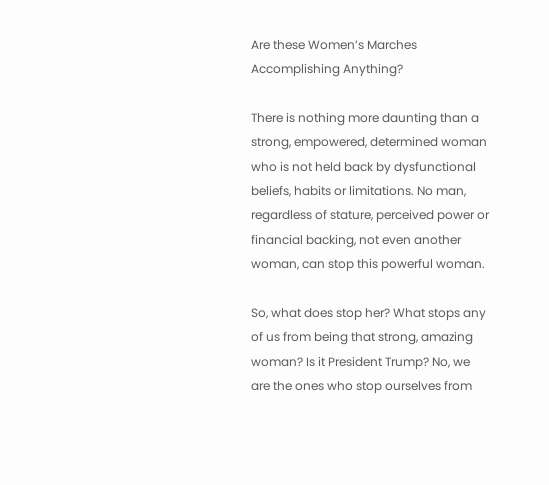Are these Women’s Marches Accomplishing Anything?

There is nothing more daunting than a strong, empowered, determined woman who is not held back by dysfunctional beliefs, habits or limitations. No man, regardless of stature, perceived power or financial backing, not even another woman, can stop this powerful woman.

So, what does stop her? What stops any of us from being that strong, amazing woman? Is it President Trump? No, we are the ones who stop ourselves from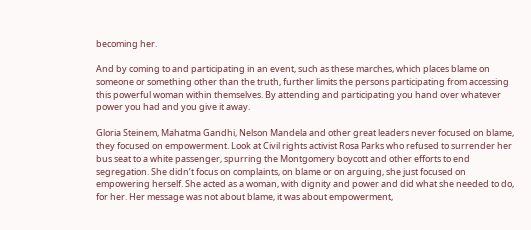becoming her.

And by coming to and participating in an event, such as these marches, which places blame on someone or something other than the truth, further limits the persons participating from accessing this powerful woman within themselves. By attending and participating you hand over whatever power you had and you give it away.

Gloria Steinem, Mahatma Gandhi, Nelson Mandela and other great leaders never focused on blame, they focused on empowerment. Look at Civil rights activist Rosa Parks who refused to surrender her bus seat to a white passenger, spurring the Montgomery boycott and other efforts to end segregation. She didn’t focus on complaints, on blame or on arguing, she just focused on empowering herself. She acted as a woman, with dignity and power and did what she needed to do, for her. Her message was not about blame, it was about empowerment,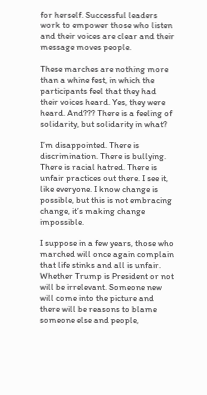for herself. Successful leaders work to empower those who listen and their voices are clear and their message moves people.

These marches are nothing more than a whine fest, in which the participants feel that they had their voices heard. Yes, they were heard. And??? There is a feeling of solidarity, but solidarity in what?

I’m disappointed. There is discrimination. There is bullying. There is racial hatred. There is unfair practices out there. I see it, like everyone. I know change is possible, but this is not embracing change, it’s making change impossible.

I suppose in a few years, those who marched will once again complain that life stinks and all is unfair. Whether Trump is President or not will be irrelevant. Someone new will come into the picture and there will be reasons to blame someone else and people,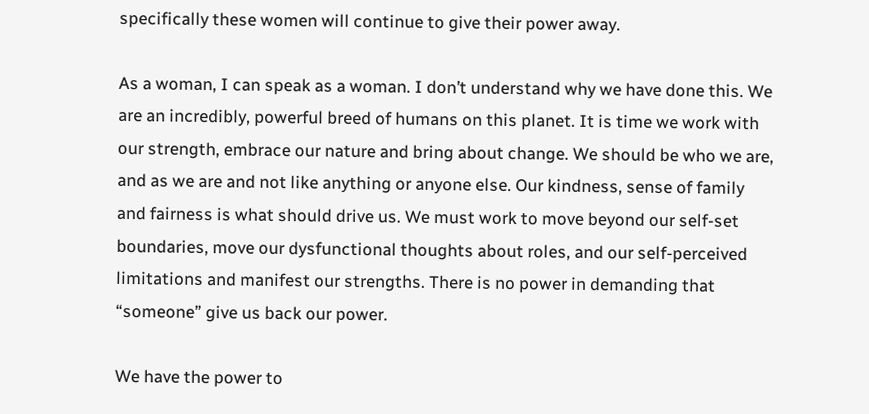specifically these women will continue to give their power away.

As a woman, I can speak as a woman. I don’t understand why we have done this. We are an incredibly, powerful breed of humans on this planet. It is time we work with our strength, embrace our nature and bring about change. We should be who we are, and as we are and not like anything or anyone else. Our kindness, sense of family and fairness is what should drive us. We must work to move beyond our self-set boundaries, move our dysfunctional thoughts about roles, and our self-perceived limitations and manifest our strengths. There is no power in demanding that “someone” give us back our power.

We have the power to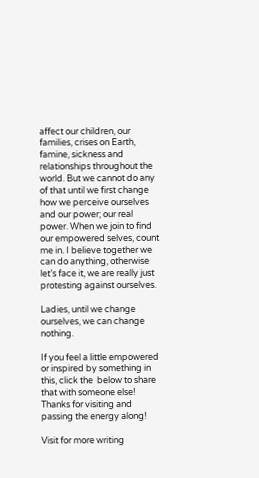affect our children, our families, crises on Earth, famine, sickness and relationships throughout the world. But we cannot do any of that until we first change how we perceive ourselves and our power; our real power. When we join to find our empowered selves, count me in. I believe together we can do anything, otherwise let’s face it, we are really just protesting against ourselves.

Ladies, until we change ourselves, we can change nothing.

If you feel a little empowered or inspired by something in this, click the  below to share that with someone else! Thanks for visiting and passing the energy along!

Visit for more writing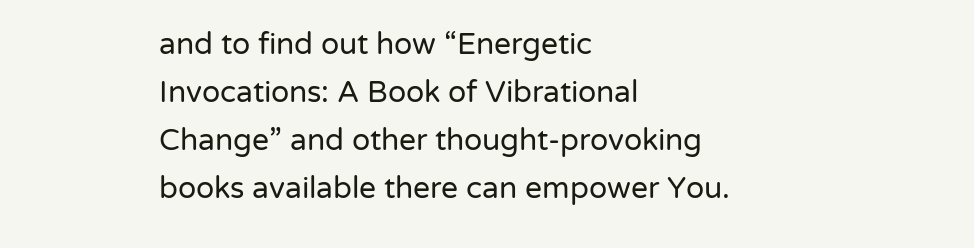and to find out how “Energetic Invocations: A Book of Vibrational Change” and other thought-provoking books available there can empower You.